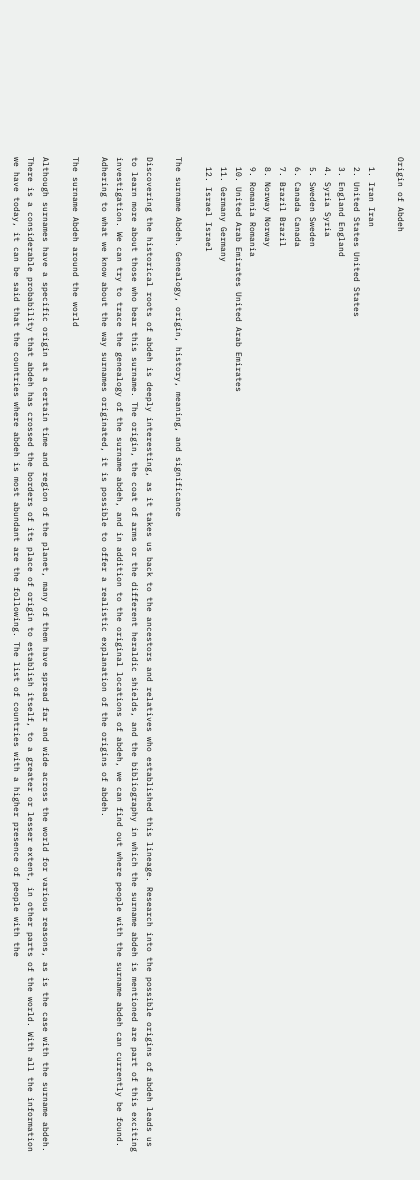Origin of Abdeh

  1. Iran Iran
  2. United States United States
  3. England England
  4. Syria Syria
  5. Sweden Sweden
  6. Canada Canada
  7. Brazil Brazil
  8. Norway Norway
  9. Romania Romania
  10. United Arab Emirates United Arab Emirates
  11. Germany Germany
  12. Israel Israel

The surname Abdeh. Genealogy, origin, history, meaning, and significance

Discovering the historical roots of abdeh is deeply interesting, as it takes us back to the ancestors and relatives who established this lineage. Research into the possible origins of abdeh leads us to learn more about those who bear this surname. The origin, the coat of arms or the different heraldic shields, and the bibliography in which the surname abdeh is mentioned are part of this exciting investigation. We can try to trace the genealogy of the surname abdeh, and in addition to the original locations of abdeh, we can find out where people with the surname abdeh can currently be found. Adhering to what we know about the way surnames originated, it is possible to offer a realistic explanation of the origins of abdeh.

The surname Abdeh around the world

Although surnames have a specific origin at a certain time and region of the planet, many of them have spread far and wide across the world for various reasons, as is the case with the surname abdeh. There is a considerable probability that abdeh has crossed the borders of its place of origin to establish itself, to a greater or lesser extent, in other parts of the world. With all the information we have today, it can be said that the countries where abdeh is most abundant are the following. The list of countries with a higher presence of people with the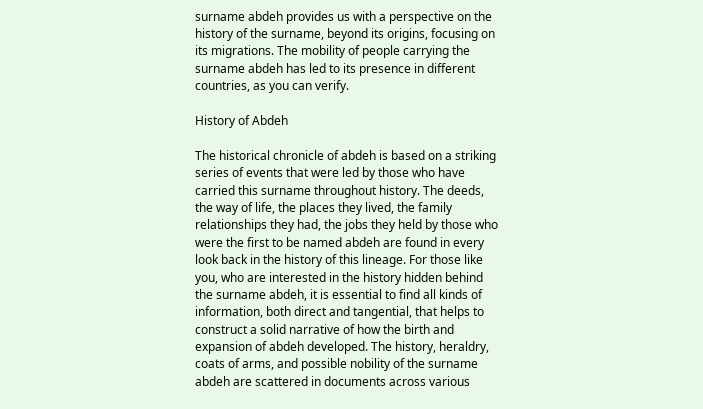surname abdeh provides us with a perspective on the history of the surname, beyond its origins, focusing on its migrations. The mobility of people carrying the surname abdeh has led to its presence in different countries, as you can verify.

History of Abdeh

The historical chronicle of abdeh is based on a striking series of events that were led by those who have carried this surname throughout history. The deeds, the way of life, the places they lived, the family relationships they had, the jobs they held by those who were the first to be named abdeh are found in every look back in the history of this lineage. For those like you, who are interested in the history hidden behind the surname abdeh, it is essential to find all kinds of information, both direct and tangential, that helps to construct a solid narrative of how the birth and expansion of abdeh developed. The history, heraldry, coats of arms, and possible nobility of the surname abdeh are scattered in documents across various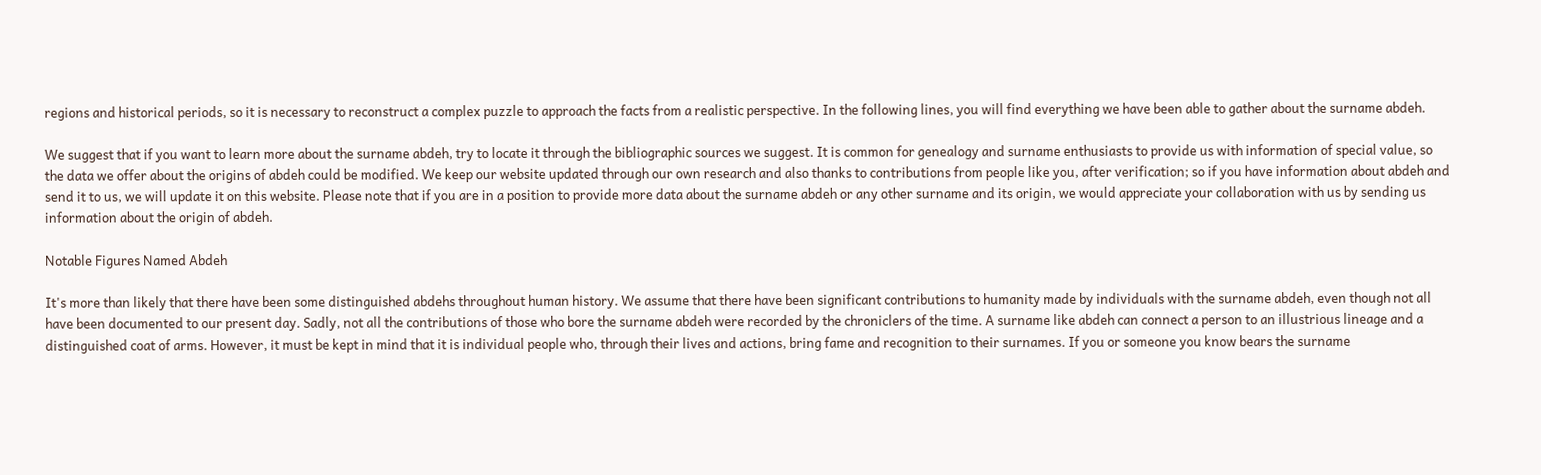regions and historical periods, so it is necessary to reconstruct a complex puzzle to approach the facts from a realistic perspective. In the following lines, you will find everything we have been able to gather about the surname abdeh.

We suggest that if you want to learn more about the surname abdeh, try to locate it through the bibliographic sources we suggest. It is common for genealogy and surname enthusiasts to provide us with information of special value, so the data we offer about the origins of abdeh could be modified. We keep our website updated through our own research and also thanks to contributions from people like you, after verification; so if you have information about abdeh and send it to us, we will update it on this website. Please note that if you are in a position to provide more data about the surname abdeh or any other surname and its origin, we would appreciate your collaboration with us by sending us information about the origin of abdeh.

Notable Figures Named Abdeh

It's more than likely that there have been some distinguished abdehs throughout human history. We assume that there have been significant contributions to humanity made by individuals with the surname abdeh, even though not all have been documented to our present day. Sadly, not all the contributions of those who bore the surname abdeh were recorded by the chroniclers of the time. A surname like abdeh can connect a person to an illustrious lineage and a distinguished coat of arms. However, it must be kept in mind that it is individual people who, through their lives and actions, bring fame and recognition to their surnames. If you or someone you know bears the surname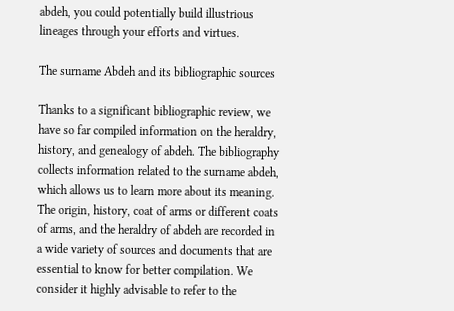abdeh, you could potentially build illustrious lineages through your efforts and virtues.

The surname Abdeh and its bibliographic sources

Thanks to a significant bibliographic review, we have so far compiled information on the heraldry, history, and genealogy of abdeh. The bibliography collects information related to the surname abdeh, which allows us to learn more about its meaning. The origin, history, coat of arms or different coats of arms, and the heraldry of abdeh are recorded in a wide variety of sources and documents that are essential to know for better compilation. We consider it highly advisable to refer to the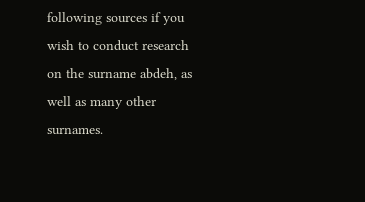following sources if you wish to conduct research on the surname abdeh, as well as many other surnames.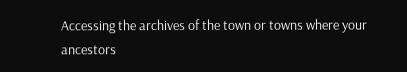Accessing the archives of the town or towns where your ancestors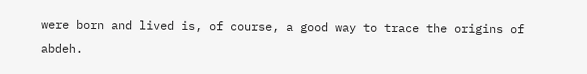were born and lived is, of course, a good way to trace the origins of abdeh.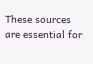These sources are essential for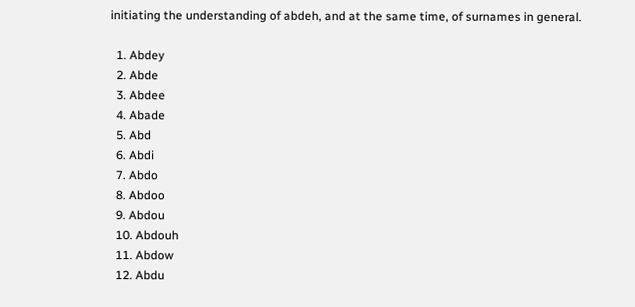initiating the understanding of abdeh, and at the same time, of surnames in general.

  1. Abdey
  2. Abde
  3. Abdee
  4. Abade
  5. Abd
  6. Abdi
  7. Abdo
  8. Abdoo
  9. Abdou
  10. Abdouh
  11. Abdow
  12. Abdu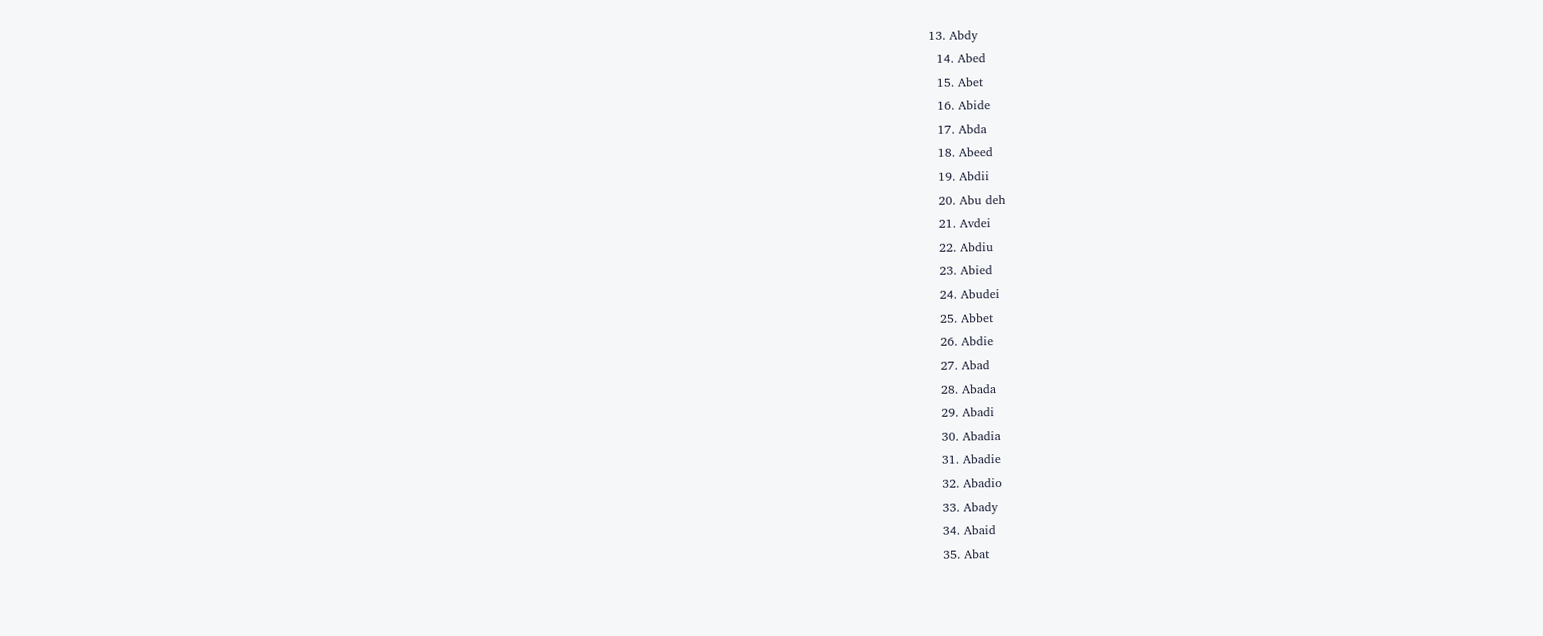13. Abdy
  14. Abed
  15. Abet
  16. Abide
  17. Abda
  18. Abeed
  19. Abdii
  20. Abu deh
  21. Avdei
  22. Abdiu
  23. Abied
  24. Abudei
  25. Abbet
  26. Abdie
  27. Abad
  28. Abada
  29. Abadi
  30. Abadia
  31. Abadie
  32. Abadio
  33. Abady
  34. Abaid
  35. Abat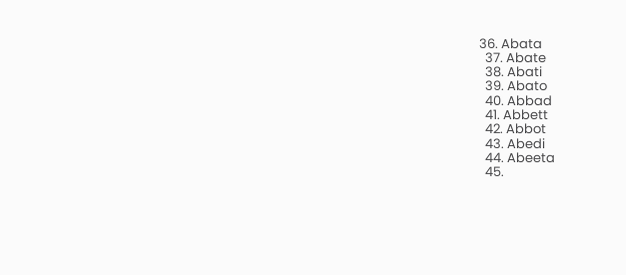36. Abata
  37. Abate
  38. Abati
  39. Abato
  40. Abbad
  41. Abbett
  42. Abbot
  43. Abedi
  44. Abeeta
  45.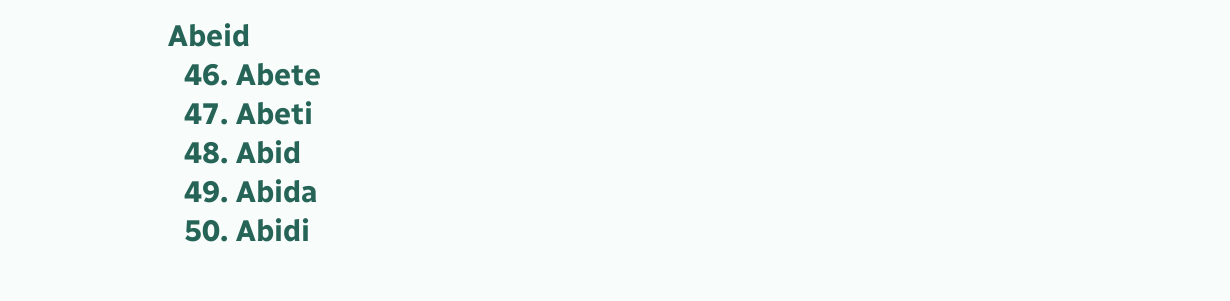Abeid
  46. Abete
  47. Abeti
  48. Abid
  49. Abida
  50. Abidi